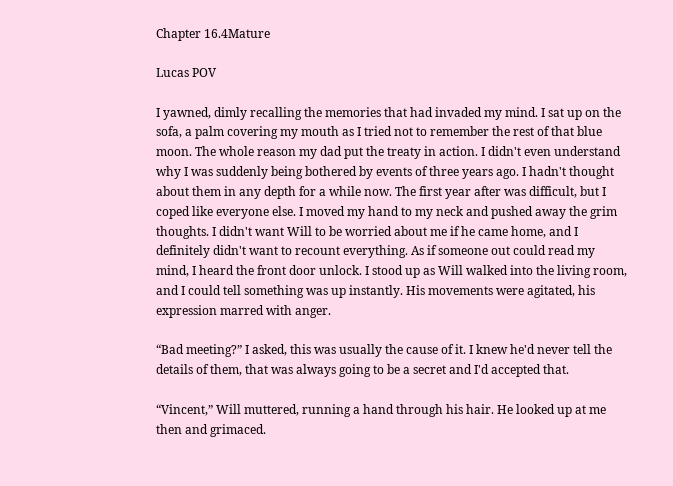Chapter 16.4Mature

Lucas POV

I yawned, dimly recalling the memories that had invaded my mind. I sat up on the sofa, a palm covering my mouth as I tried not to remember the rest of that blue moon. The whole reason my dad put the treaty in action. I didn't even understand why I was suddenly being bothered by events of three years ago. I hadn't thought about them in any depth for a while now. The first year after was difficult, but I coped like everyone else. I moved my hand to my neck and pushed away the grim thoughts. I didn't want Will to be worried about me if he came home, and I definitely didn't want to recount everything. As if someone out could read my mind, I heard the front door unlock. I stood up as Will walked into the living room, and I could tell something was up instantly. His movements were agitated, his expression marred with anger.

“Bad meeting?” I asked, this was usually the cause of it. I knew he'd never tell the details of them, that was always going to be a secret and I'd accepted that.

“Vincent,” Will muttered, running a hand through his hair. He looked up at me then and grimaced.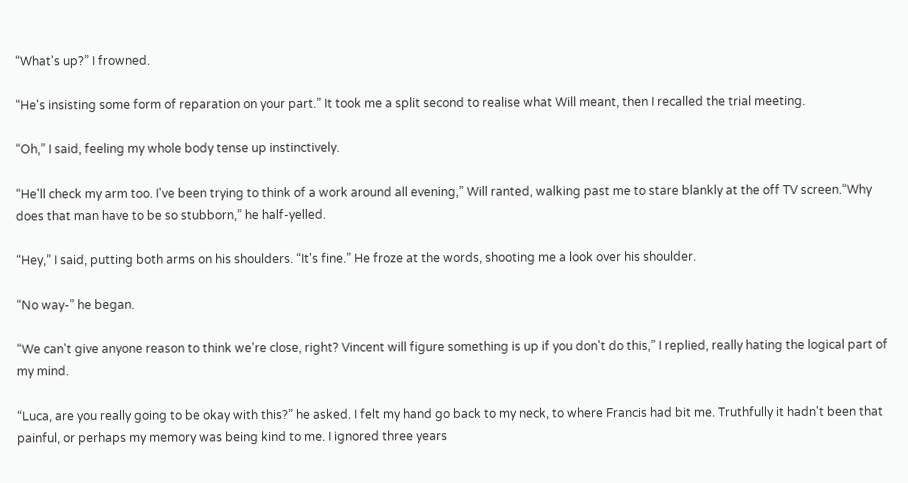“What's up?” I frowned.

“He's insisting some form of reparation on your part.” It took me a split second to realise what Will meant, then I recalled the trial meeting.

“Oh,” I said, feeling my whole body tense up instinctively.

“He'll check my arm too. I've been trying to think of a work around all evening,” Will ranted, walking past me to stare blankly at the off TV screen.“Why does that man have to be so stubborn,” he half-yelled.

“Hey,” I said, putting both arms on his shoulders. “It's fine.” He froze at the words, shooting me a look over his shoulder.

“No way-” he began.

“We can't give anyone reason to think we're close, right? Vincent will figure something is up if you don't do this,” I replied, really hating the logical part of my mind.

“Luca, are you really going to be okay with this?” he asked. I felt my hand go back to my neck, to where Francis had bit me. Truthfully it hadn't been that painful, or perhaps my memory was being kind to me. I ignored three years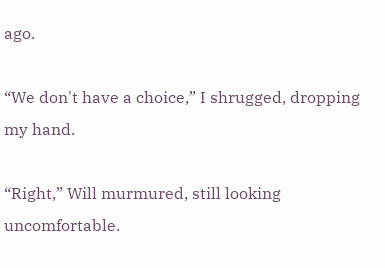ago.

“We don't have a choice,” I shrugged, dropping my hand.

“Right,” Will murmured, still looking uncomfortable.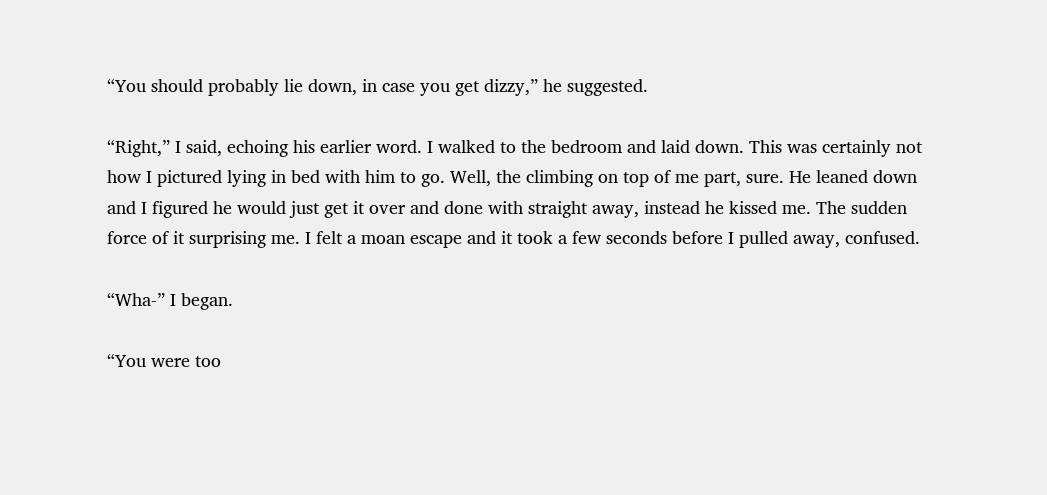“You should probably lie down, in case you get dizzy,” he suggested.

“Right,” I said, echoing his earlier word. I walked to the bedroom and laid down. This was certainly not how I pictured lying in bed with him to go. Well, the climbing on top of me part, sure. He leaned down and I figured he would just get it over and done with straight away, instead he kissed me. The sudden force of it surprising me. I felt a moan escape and it took a few seconds before I pulled away, confused.

“Wha-” I began.

“You were too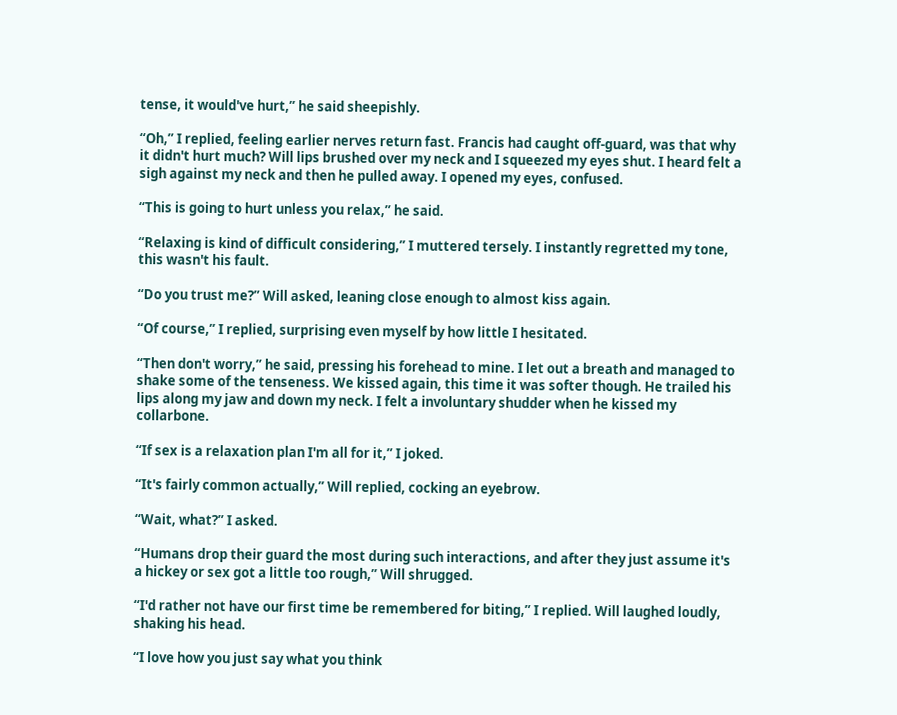tense, it would've hurt,” he said sheepishly.

“Oh,” I replied, feeling earlier nerves return fast. Francis had caught off-guard, was that why it didn't hurt much? Will lips brushed over my neck and I squeezed my eyes shut. I heard felt a sigh against my neck and then he pulled away. I opened my eyes, confused.

“This is going to hurt unless you relax,” he said.

“Relaxing is kind of difficult considering,” I muttered tersely. I instantly regretted my tone, this wasn't his fault.

“Do you trust me?” Will asked, leaning close enough to almost kiss again.

“Of course,” I replied, surprising even myself by how little I hesitated.

“Then don't worry,” he said, pressing his forehead to mine. I let out a breath and managed to shake some of the tenseness. We kissed again, this time it was softer though. He trailed his lips along my jaw and down my neck. I felt a involuntary shudder when he kissed my collarbone.

“If sex is a relaxation plan I'm all for it,” I joked.

“It's fairly common actually,” Will replied, cocking an eyebrow.

“Wait, what?” I asked.

“Humans drop their guard the most during such interactions, and after they just assume it's a hickey or sex got a little too rough,” Will shrugged.

“I'd rather not have our first time be remembered for biting,” I replied. Will laughed loudly, shaking his head.

“I love how you just say what you think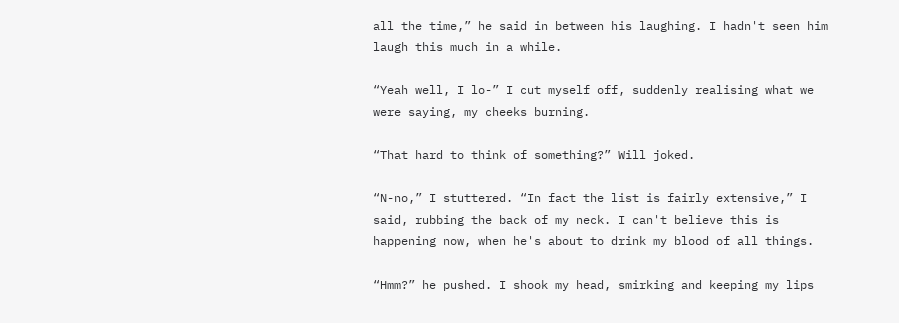all the time,” he said in between his laughing. I hadn't seen him laugh this much in a while.

“Yeah well, I lo-” I cut myself off, suddenly realising what we were saying, my cheeks burning.

“That hard to think of something?” Will joked.

“N-no,” I stuttered. “In fact the list is fairly extensive,” I said, rubbing the back of my neck. I can't believe this is happening now, when he's about to drink my blood of all things.

“Hmm?” he pushed. I shook my head, smirking and keeping my lips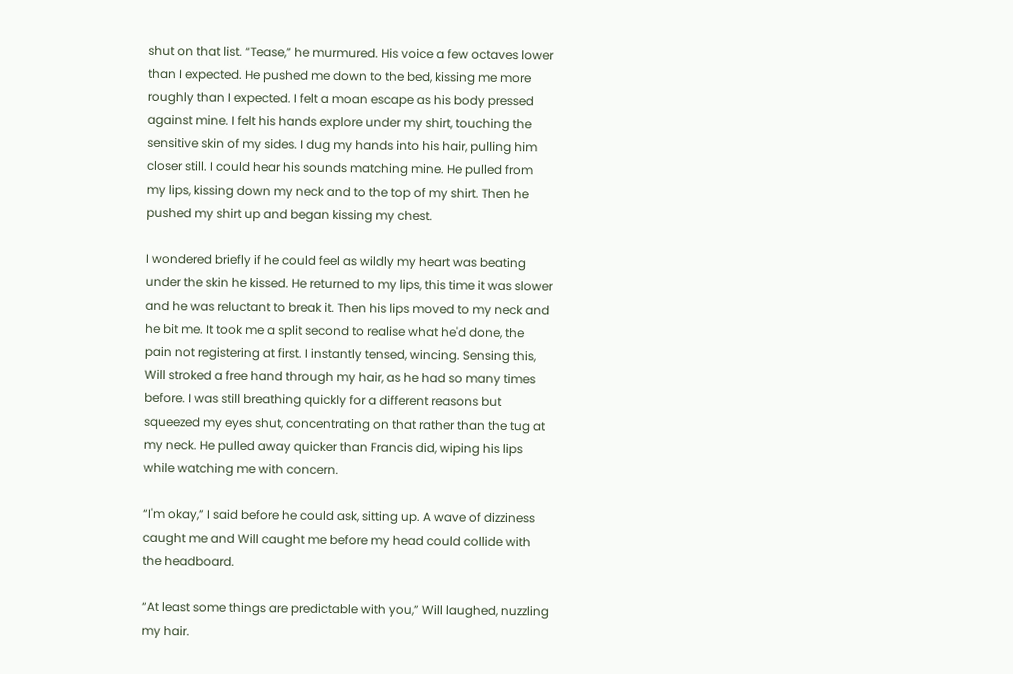shut on that list. “Tease,” he murmured. His voice a few octaves lower than I expected. He pushed me down to the bed, kissing me more roughly than I expected. I felt a moan escape as his body pressed against mine. I felt his hands explore under my shirt, touching the sensitive skin of my sides. I dug my hands into his hair, pulling him closer still. I could hear his sounds matching mine. He pulled from my lips, kissing down my neck and to the top of my shirt. Then he pushed my shirt up and began kissing my chest.

I wondered briefly if he could feel as wildly my heart was beating under the skin he kissed. He returned to my lips, this time it was slower and he was reluctant to break it. Then his lips moved to my neck and he bit me. It took me a split second to realise what he'd done, the pain not registering at first. I instantly tensed, wincing. Sensing this, Will stroked a free hand through my hair, as he had so many times before. I was still breathing quickly for a different reasons but squeezed my eyes shut, concentrating on that rather than the tug at my neck. He pulled away quicker than Francis did, wiping his lips while watching me with concern.

“I'm okay,” I said before he could ask, sitting up. A wave of dizziness caught me and Will caught me before my head could collide with the headboard.

“At least some things are predictable with you,” Will laughed, nuzzling my hair.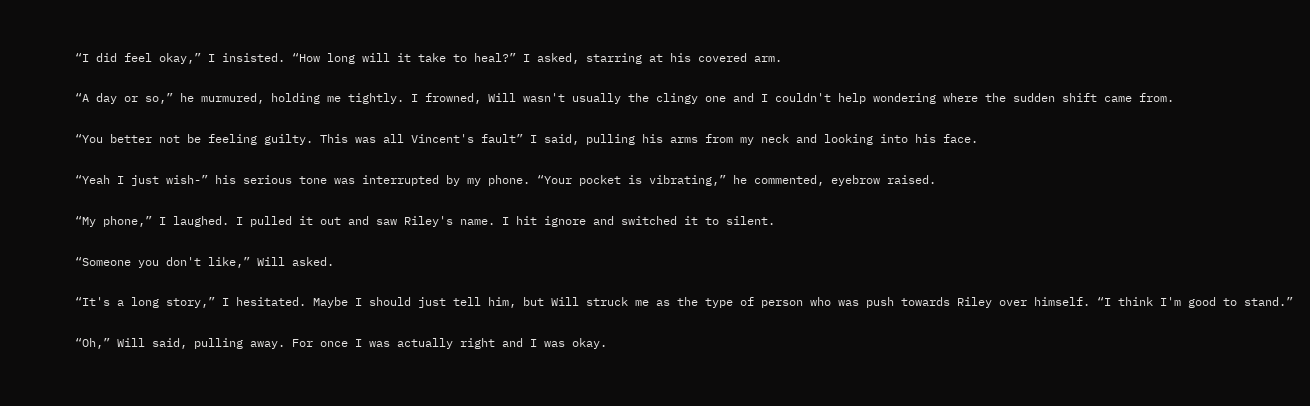“I did feel okay,” I insisted. “How long will it take to heal?” I asked, starring at his covered arm.

“A day or so,” he murmured, holding me tightly. I frowned, Will wasn't usually the clingy one and I couldn't help wondering where the sudden shift came from.

“You better not be feeling guilty. This was all Vincent's fault” I said, pulling his arms from my neck and looking into his face.

“Yeah I just wish-” his serious tone was interrupted by my phone. “Your pocket is vibrating,” he commented, eyebrow raised.

“My phone,” I laughed. I pulled it out and saw Riley's name. I hit ignore and switched it to silent.

“Someone you don't like,” Will asked.

“It's a long story,” I hesitated. Maybe I should just tell him, but Will struck me as the type of person who was push towards Riley over himself. “I think I'm good to stand.”

“Oh,” Will said, pulling away. For once I was actually right and I was okay.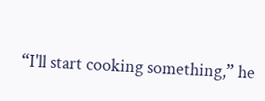“I'll start cooking something,” he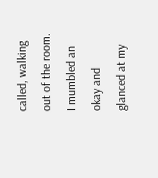called, walking out of the room. I mumbled an okay and glanced at my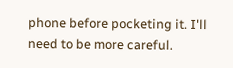phone before pocketing it. I'll need to be more careful.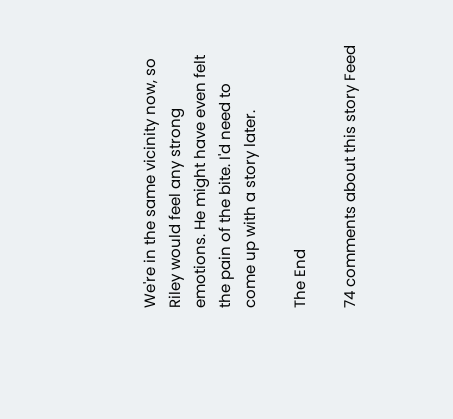We're in the same vicinity now, so Riley would feel any strong emotions. He might have even felt the pain of the bite. I'd need to come up with a story later.

The End

74 comments about this story Feed